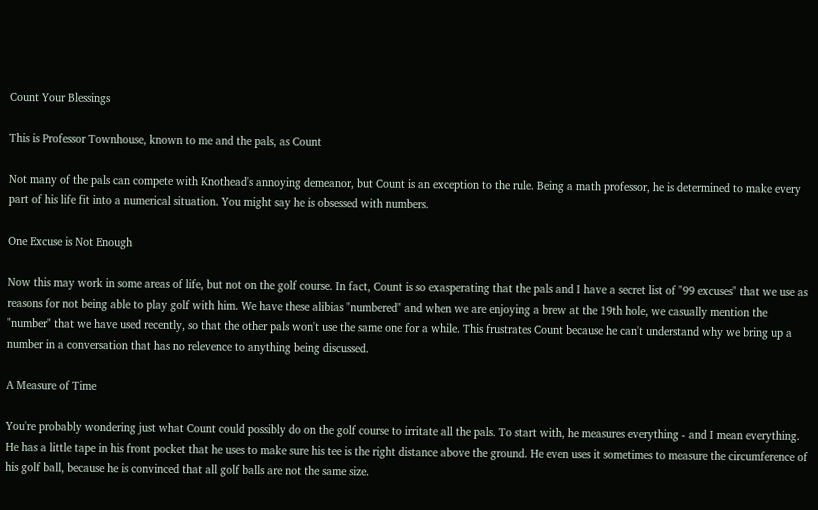Count Your Blessings

This is Professor Townhouse, known to me and the pals, as Count

Not many of the pals can compete with Knothead's annoying demeanor, but Count is an exception to the rule. Being a math professor, he is determined to make every part of his life fit into a numerical situation. You might say he is obsessed with numbers.

One Excuse is Not Enough

Now this may work in some areas of life, but not on the golf course. In fact, Count is so exasperating that the pals and I have a secret list of "99 excuses" that we use as reasons for not being able to play golf with him. We have these alibias "numbered" and when we are enjoying a brew at the 19th hole, we casually mention the "number" that we have used recently, so that the other pals won't use the same one for a while. This frustrates Count because he can't understand why we bring up a number in a conversation that has no relevence to anything being discussed.

A Measure of Time

You're probably wondering just what Count could possibly do on the golf course to irritate all the pals. To start with, he measures everything - and I mean everything. He has a little tape in his front pocket that he uses to make sure his tee is the right distance above the ground. He even uses it sometimes to measure the circumference of his golf ball, because he is convinced that all golf balls are not the same size.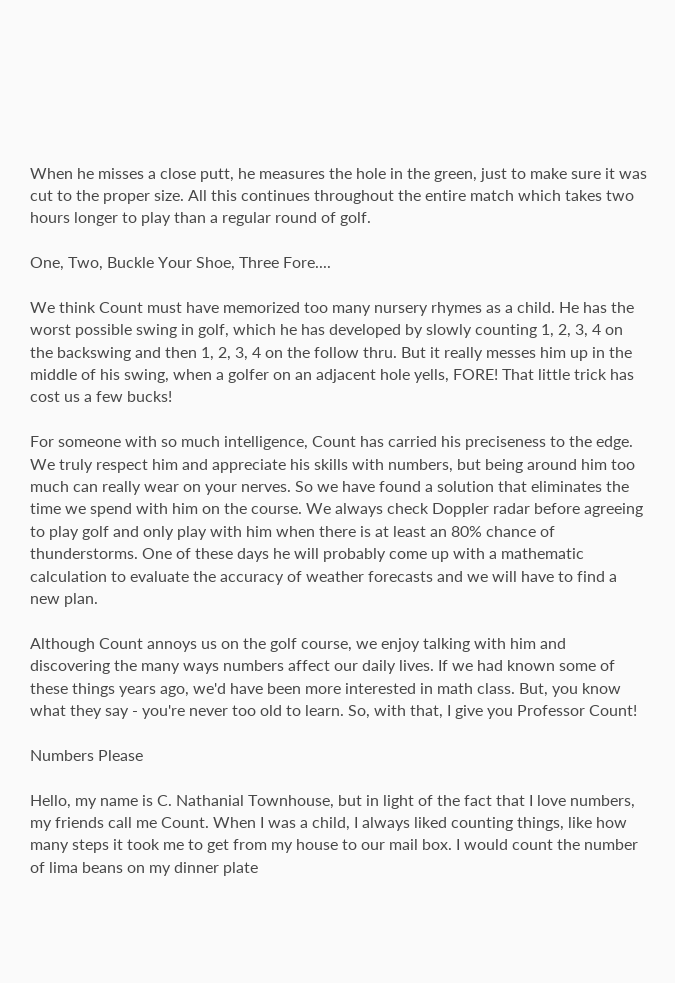When he misses a close putt, he measures the hole in the green, just to make sure it was cut to the proper size. All this continues throughout the entire match which takes two hours longer to play than a regular round of golf.

One, Two, Buckle Your Shoe, Three Fore....

We think Count must have memorized too many nursery rhymes as a child. He has the worst possible swing in golf, which he has developed by slowly counting 1, 2, 3, 4 on the backswing and then 1, 2, 3, 4 on the follow thru. But it really messes him up in the middle of his swing, when a golfer on an adjacent hole yells, FORE! That little trick has cost us a few bucks!

For someone with so much intelligence, Count has carried his preciseness to the edge. We truly respect him and appreciate his skills with numbers, but being around him too much can really wear on your nerves. So we have found a solution that eliminates the time we spend with him on the course. We always check Doppler radar before agreeing to play golf and only play with him when there is at least an 80% chance of thunderstorms. One of these days he will probably come up with a mathematic calculation to evaluate the accuracy of weather forecasts and we will have to find a new plan.

Although Count annoys us on the golf course, we enjoy talking with him and discovering the many ways numbers affect our daily lives. If we had known some of these things years ago, we'd have been more interested in math class. But, you know what they say - you're never too old to learn. So, with that, I give you Professor Count!

Numbers Please

Hello, my name is C. Nathanial Townhouse, but in light of the fact that I love numbers, my friends call me Count. When I was a child, I always liked counting things, like how many steps it took me to get from my house to our mail box. I would count the number of lima beans on my dinner plate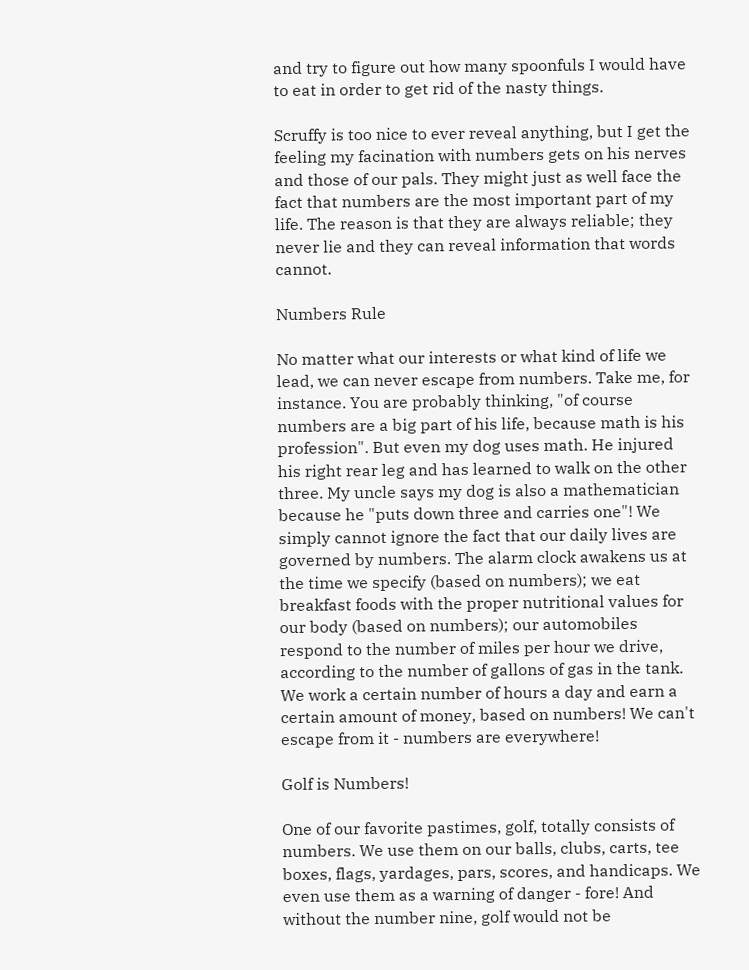and try to figure out how many spoonfuls I would have to eat in order to get rid of the nasty things.

Scruffy is too nice to ever reveal anything, but I get the feeling my facination with numbers gets on his nerves and those of our pals. They might just as well face the fact that numbers are the most important part of my life. The reason is that they are always reliable; they never lie and they can reveal information that words cannot.

Numbers Rule

No matter what our interests or what kind of life we lead, we can never escape from numbers. Take me, for instance. You are probably thinking, "of course numbers are a big part of his life, because math is his profession". But even my dog uses math. He injured his right rear leg and has learned to walk on the other three. My uncle says my dog is also a mathematician because he "puts down three and carries one"! We simply cannot ignore the fact that our daily lives are governed by numbers. The alarm clock awakens us at the time we specify (based on numbers); we eat breakfast foods with the proper nutritional values for our body (based on numbers); our automobiles respond to the number of miles per hour we drive, according to the number of gallons of gas in the tank. We work a certain number of hours a day and earn a certain amount of money, based on numbers! We can't escape from it - numbers are everywhere!

Golf is Numbers!

One of our favorite pastimes, golf, totally consists of numbers. We use them on our balls, clubs, carts, tee boxes, flags, yardages, pars, scores, and handicaps. We even use them as a warning of danger - fore! And without the number nine, golf would not be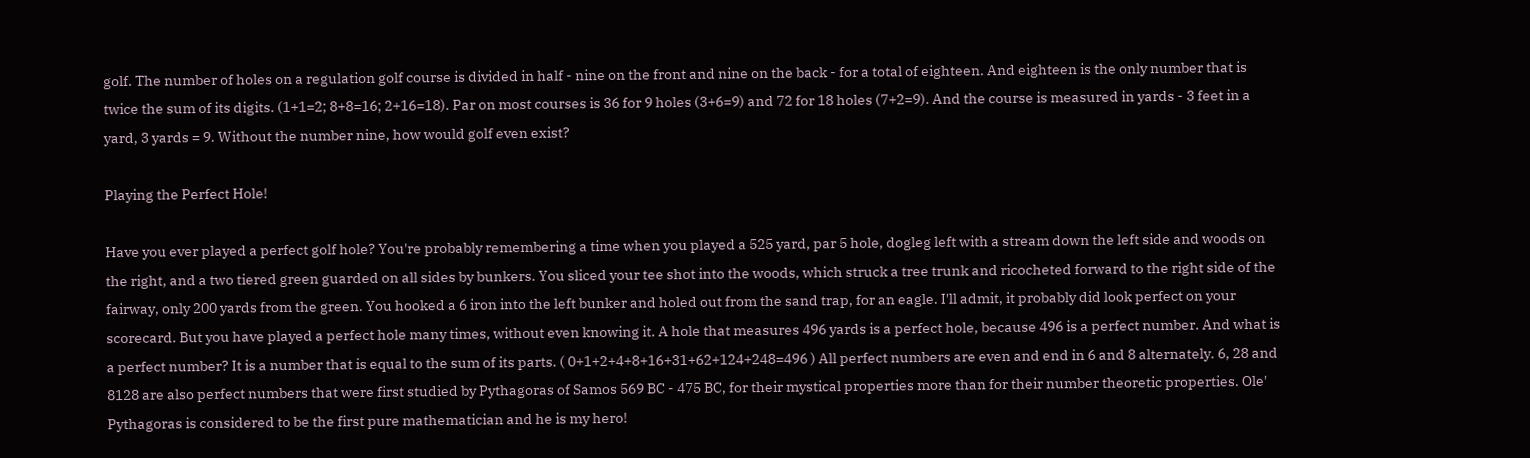golf. The number of holes on a regulation golf course is divided in half - nine on the front and nine on the back - for a total of eighteen. And eighteen is the only number that is twice the sum of its digits. (1+1=2; 8+8=16; 2+16=18). Par on most courses is 36 for 9 holes (3+6=9) and 72 for 18 holes (7+2=9). And the course is measured in yards - 3 feet in a yard, 3 yards = 9. Without the number nine, how would golf even exist?

Playing the Perfect Hole!

Have you ever played a perfect golf hole? You're probably remembering a time when you played a 525 yard, par 5 hole, dogleg left with a stream down the left side and woods on the right, and a two tiered green guarded on all sides by bunkers. You sliced your tee shot into the woods, which struck a tree trunk and ricocheted forward to the right side of the fairway, only 200 yards from the green. You hooked a 6 iron into the left bunker and holed out from the sand trap, for an eagle. I'll admit, it probably did look perfect on your scorecard. But you have played a perfect hole many times, without even knowing it. A hole that measures 496 yards is a perfect hole, because 496 is a perfect number. And what is a perfect number? It is a number that is equal to the sum of its parts. ( 0+1+2+4+8+16+31+62+124+248=496 ) All perfect numbers are even and end in 6 and 8 alternately. 6, 28 and 8128 are also perfect numbers that were first studied by Pythagoras of Samos 569 BC - 475 BC, for their mystical properties more than for their number theoretic properties. Ole' Pythagoras is considered to be the first pure mathematician and he is my hero!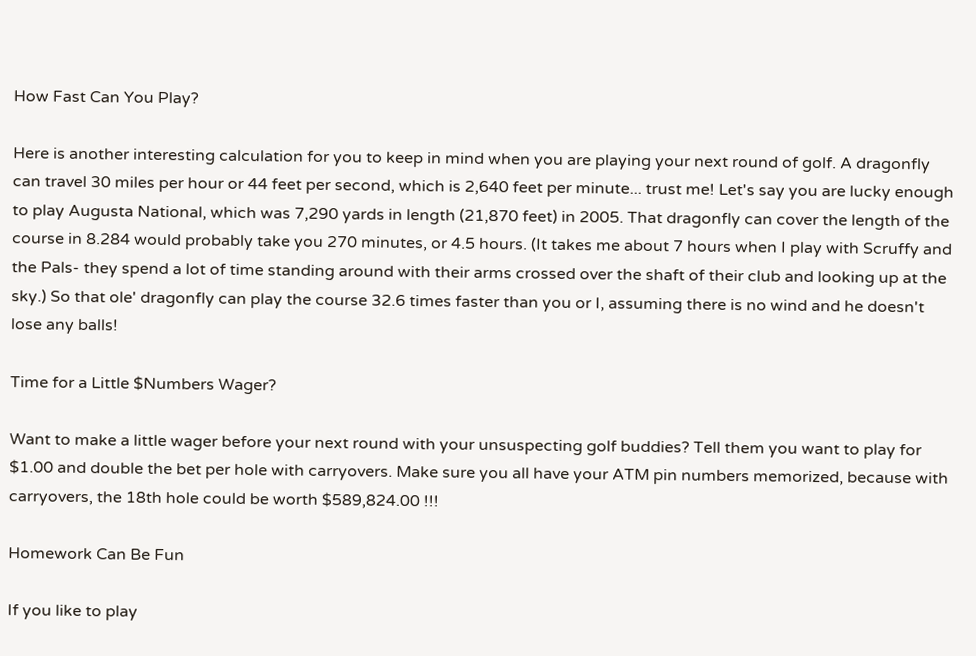How Fast Can You Play?

Here is another interesting calculation for you to keep in mind when you are playing your next round of golf. A dragonfly can travel 30 miles per hour or 44 feet per second, which is 2,640 feet per minute... trust me! Let's say you are lucky enough to play Augusta National, which was 7,290 yards in length (21,870 feet) in 2005. That dragonfly can cover the length of the course in 8.284 would probably take you 270 minutes, or 4.5 hours. (It takes me about 7 hours when I play with Scruffy and the Pals- they spend a lot of time standing around with their arms crossed over the shaft of their club and looking up at the sky.) So that ole' dragonfly can play the course 32.6 times faster than you or I, assuming there is no wind and he doesn't lose any balls!

Time for a Little $Numbers Wager?

Want to make a little wager before your next round with your unsuspecting golf buddies? Tell them you want to play for $1.00 and double the bet per hole with carryovers. Make sure you all have your ATM pin numbers memorized, because with carryovers, the 18th hole could be worth $589,824.00 !!!

Homework Can Be Fun

If you like to play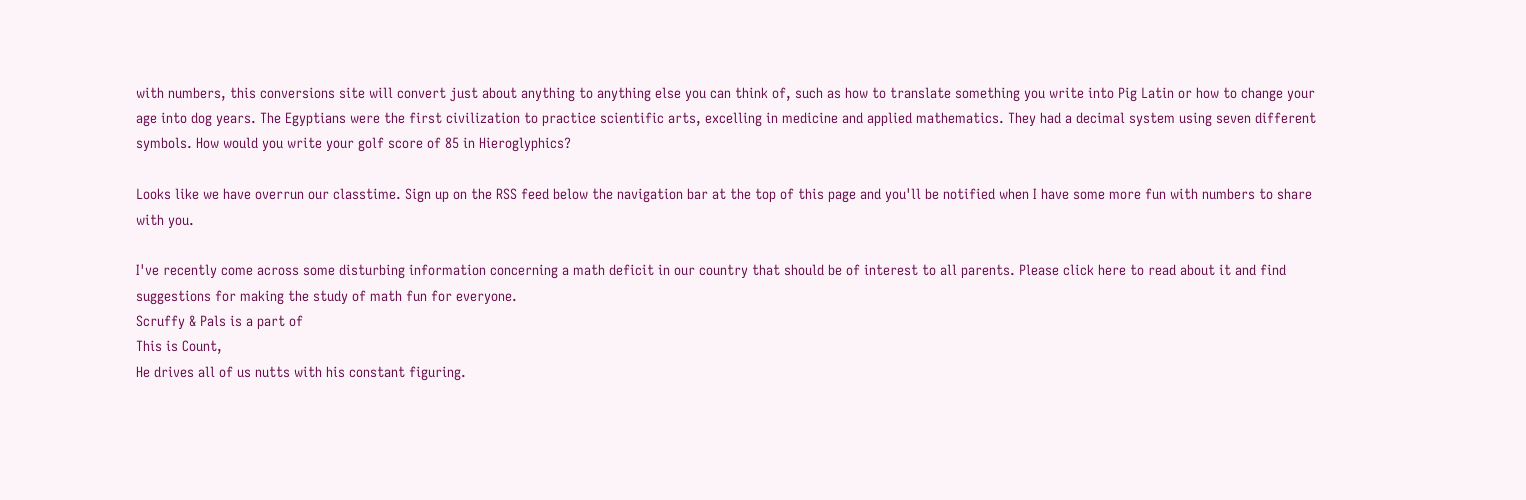with numbers, this conversions site will convert just about anything to anything else you can think of, such as how to translate something you write into Pig Latin or how to change your age into dog years. The Egyptians were the first civilization to practice scientific arts, excelling in medicine and applied mathematics. They had a decimal system using seven different symbols. How would you write your golf score of 85 in Hieroglyphics?

Looks like we have overrun our classtime. Sign up on the RSS feed below the navigation bar at the top of this page and you'll be notified when I have some more fun with numbers to share with you.

I've recently come across some disturbing information concerning a math deficit in our country that should be of interest to all parents. Please click here to read about it and find suggestions for making the study of math fun for everyone.
Scruffy & Pals is a part of
This is Count,
He drives all of us nutts with his constant figuring.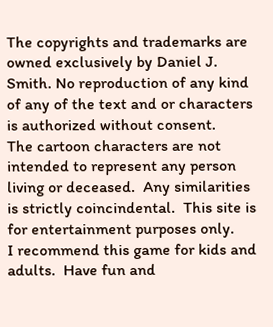The copyrights and trademarks are owned exclusively by Daniel J. Smith. No reproduction of any kind of any of the text and or characters is authorized without consent.
The cartoon characters are not intended to represent any person living or deceased.  Any similarities is strictly coincindental.  This site is for entertainment purposes only.
I recommend this game for kids and adults.  Have fun and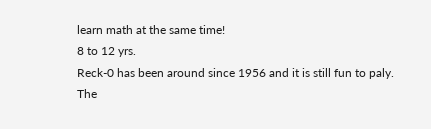learn math at the same time!
8 to 12 yrs.
Reck-0 has been around since 1956 and it is still fun to paly.
The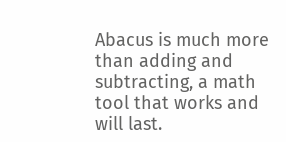Abacus is much more than adding and subtracting, a math tool that works and will last.